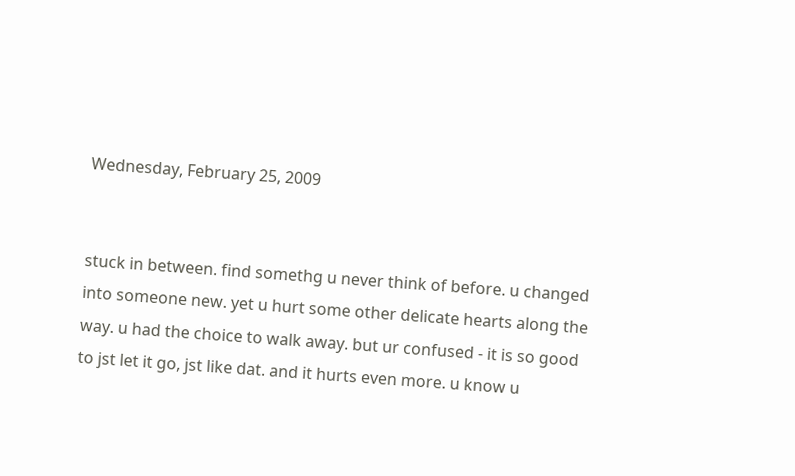Wednesday, February 25, 2009


stuck in between. find somethg u never think of before. u changed into someone new. yet u hurt some other delicate hearts along the way. u had the choice to walk away. but ur confused - it is so good to jst let it go, jst like dat. and it hurts even more. u know u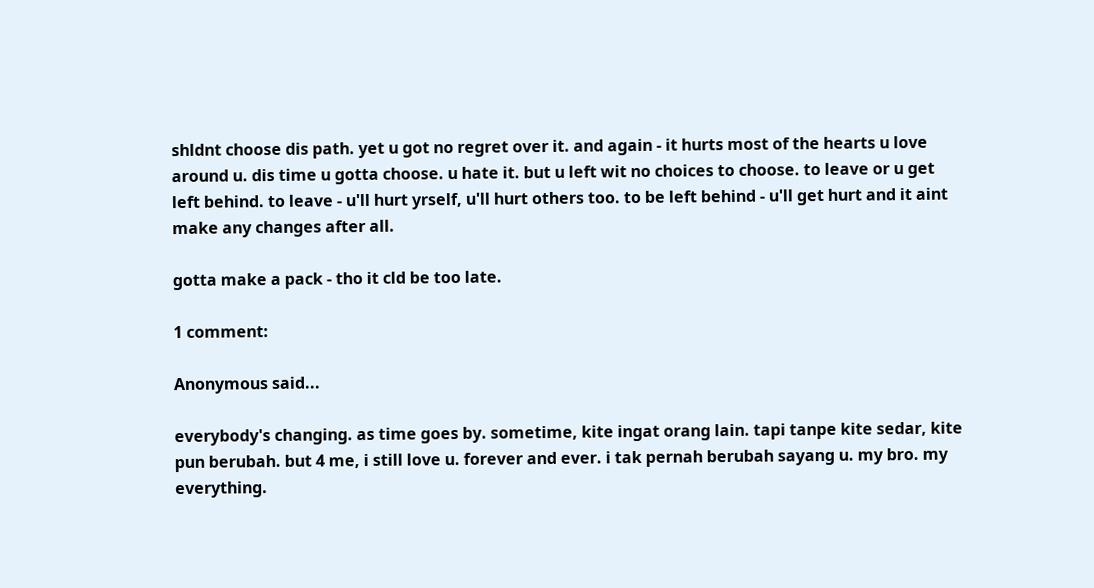shldnt choose dis path. yet u got no regret over it. and again - it hurts most of the hearts u love around u. dis time u gotta choose. u hate it. but u left wit no choices to choose. to leave or u get left behind. to leave - u'll hurt yrself, u'll hurt others too. to be left behind - u'll get hurt and it aint make any changes after all.

gotta make a pack - tho it cld be too late.

1 comment:

Anonymous said...

everybody's changing. as time goes by. sometime, kite ingat orang lain. tapi tanpe kite sedar, kite pun berubah. but 4 me, i still love u. forever and ever. i tak pernah berubah sayang u. my bro. my everything.